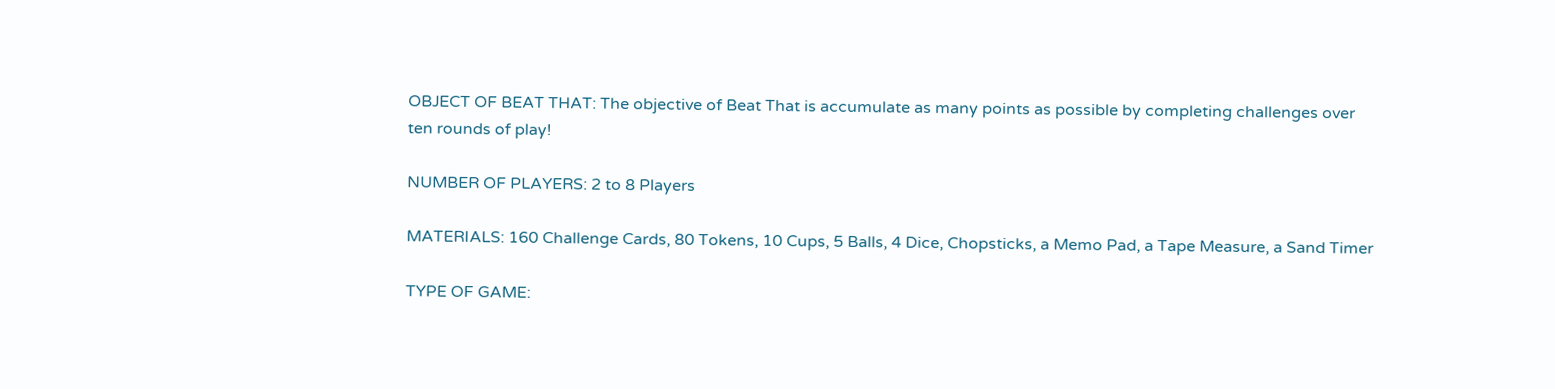OBJECT OF BEAT THAT: The objective of Beat That is accumulate as many points as possible by completing challenges over ten rounds of play!

NUMBER OF PLAYERS: 2 to 8 Players

MATERIALS: 160 Challenge Cards, 80 Tokens, 10 Cups, 5 Balls, 4 Dice, Chopsticks, a Memo Pad, a Tape Measure, a Sand Timer

TYPE OF GAME: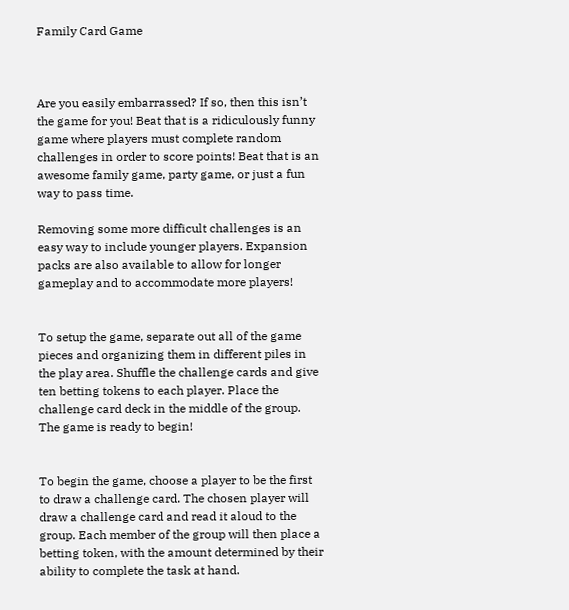Family Card Game



Are you easily embarrassed? If so, then this isn’t the game for you! Beat that is a ridiculously funny game where players must complete random challenges in order to score points! Beat that is an awesome family game, party game, or just a fun way to pass time.

Removing some more difficult challenges is an easy way to include younger players. Expansion packs are also available to allow for longer gameplay and to accommodate more players!


To setup the game, separate out all of the game pieces and organizing them in different piles in the play area. Shuffle the challenge cards and give ten betting tokens to each player. Place the challenge card deck in the middle of the group. The game is ready to begin!


To begin the game, choose a player to be the first to draw a challenge card. The chosen player will draw a challenge card and read it aloud to the group. Each member of the group will then place a betting token, with the amount determined by their ability to complete the task at hand.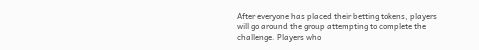After everyone has placed their betting tokens, players will go around the group attempting to complete the challenge. Players who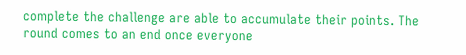complete the challenge are able to accumulate their points. The round comes to an end once everyone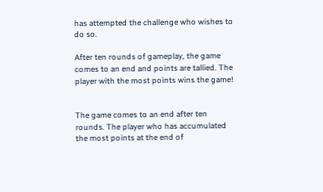has attempted the challenge who wishes to do so.

After ten rounds of gameplay, the game comes to an end and points are tallied. The player with the most points wins the game!


The game comes to an end after ten rounds. The player who has accumulated the most points at the end of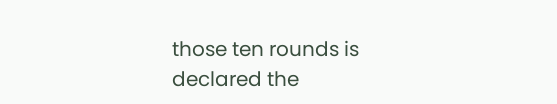those ten rounds is declared the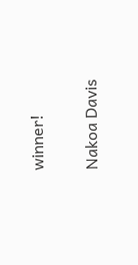winner!

Nakoa Davis